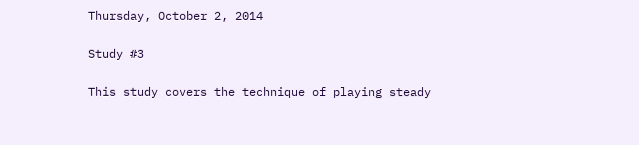Thursday, October 2, 2014

Study #3

This study covers the technique of playing steady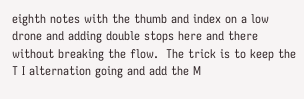eighth notes with the thumb and index on a low drone and adding double stops here and there without breaking the flow.  The trick is to keep the T I alternation going and add the M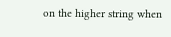on the higher string when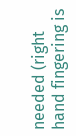needed (right hand fingering is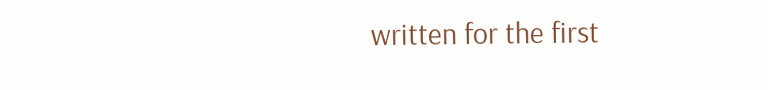written for the first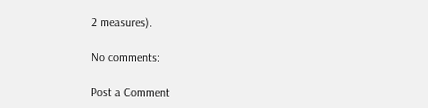2 measures).

No comments:

Post a Comment